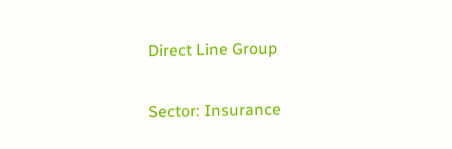Direct Line Group

Sector: Insurance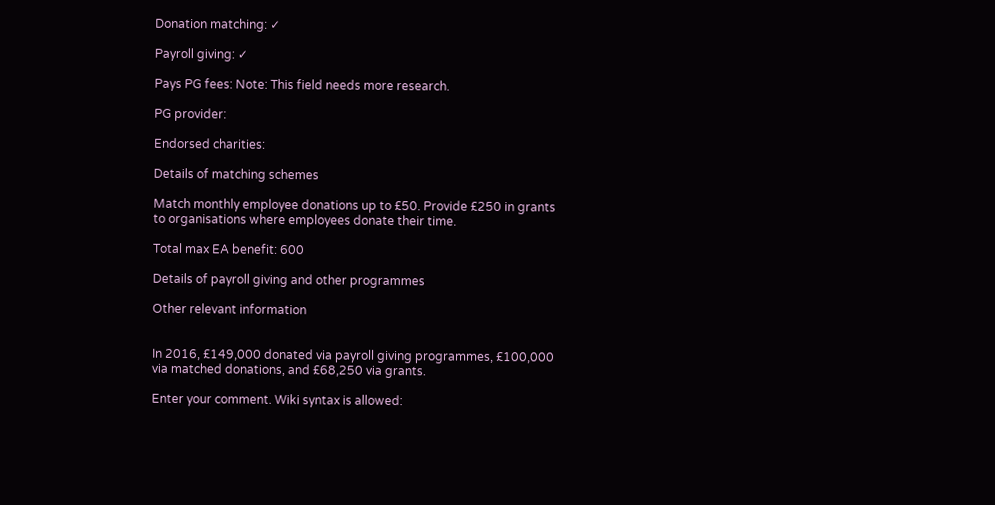Donation matching: ✓

Payroll giving: ✓

Pays PG fees: Note: This field needs more research.

PG provider:

Endorsed charities:

Details of matching schemes

Match monthly employee donations up to £50. Provide £250 in grants to organisations where employees donate their time.

Total max EA benefit: 600

Details of payroll giving and other programmes

Other relevant information


In 2016, £149,000 donated via payroll giving programmes, £100,000 via matched donations, and £68,250 via grants.

Enter your comment. Wiki syntax is allowed: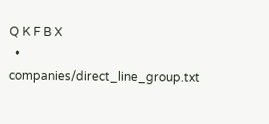Q K F B X
  • companies/direct_line_group.txt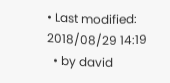• Last modified: 2018/08/29 14:19
  • by david